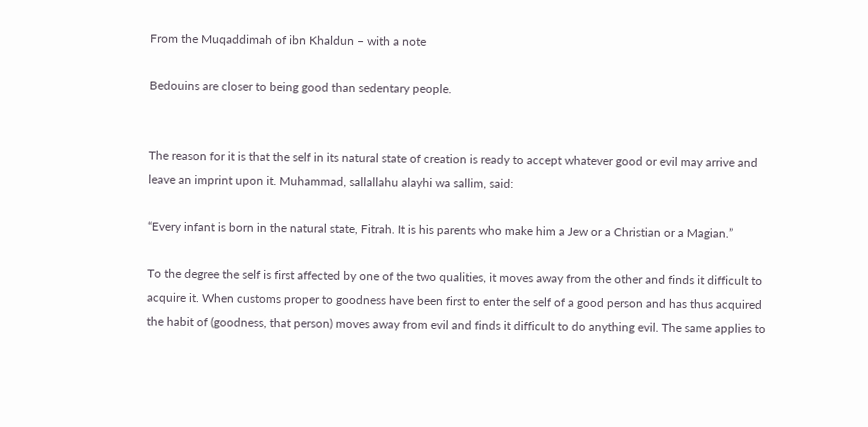From the Muqaddimah of ibn Khaldun – with a note

Bedouins are closer to being good than sedentary people.


The reason for it is that the self in its natural state of creation is ready to accept whatever good or evil may arrive and leave an imprint upon it. Muhammad, sallallahu alayhi wa sallim, said:

“Every infant is born in the natural state, Fitrah. It is his parents who make him a Jew or a Christian or a Magian.”

To the degree the self is first affected by one of the two qualities, it moves away from the other and finds it difficult to acquire it. When customs proper to goodness have been first to enter the self of a good person and has thus acquired the habit of (goodness, that person) moves away from evil and finds it difficult to do anything evil. The same applies to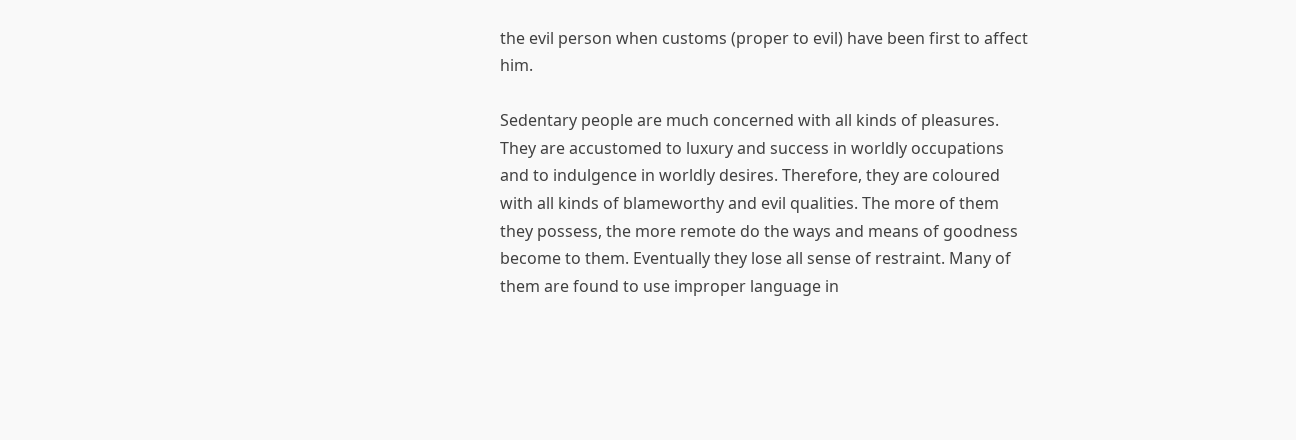the evil person when customs (proper to evil) have been first to affect him.

Sedentary people are much concerned with all kinds of pleasures. They are accustomed to luxury and success in worldly occupations and to indulgence in worldly desires. Therefore, they are coloured with all kinds of blameworthy and evil qualities. The more of them they possess, the more remote do the ways and means of goodness become to them. Eventually they lose all sense of restraint. Many of them are found to use improper language in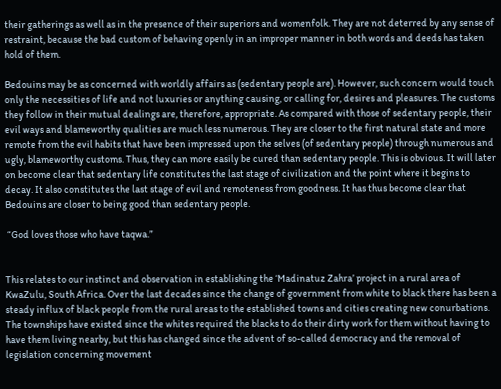their gatherings as well as in the presence of their superiors and womenfolk. They are not deterred by any sense of restraint, because the bad custom of behaving openly in an improper manner in both words and deeds has taken hold of them.

Bedouins may be as concerned with worldly affairs as (sedentary people are). However, such concern would touch only the necessities of life and not luxuries or anything causing, or calling for, desires and pleasures. The customs they follow in their mutual dealings are, therefore, appropriate. As compared with those of sedentary people, their evil ways and blameworthy qualities are much less numerous. They are closer to the first natural state and more remote from the evil habits that have been impressed upon the selves (of sedentary people) through numerous and ugly, blameworthy customs. Thus, they can more easily be cured than sedentary people. This is obvious. It will later on become clear that sedentary life constitutes the last stage of civilization and the point where it begins to decay. It also constitutes the last stage of evil and remoteness from goodness. It has thus become clear that Bedouins are closer to being good than sedentary people.

 “God loves those who have taqwa.”


This relates to our instinct and observation in establishing the ‘Madinatuz Zahra’ project in a rural area of KwaZulu, South Africa. Over the last decades since the change of government from white to black there has been a steady influx of black people from the rural areas to the established towns and cities creating new conurbations. The townships have existed since the whites required the blacks to do their dirty work for them without having to have them living nearby, but this has changed since the advent of so-called democracy and the removal of legislation concerning movement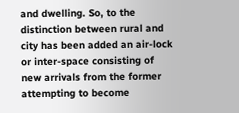and dwelling. So, to the distinction between rural and city has been added an air-lock or inter-space consisting of new arrivals from the former attempting to become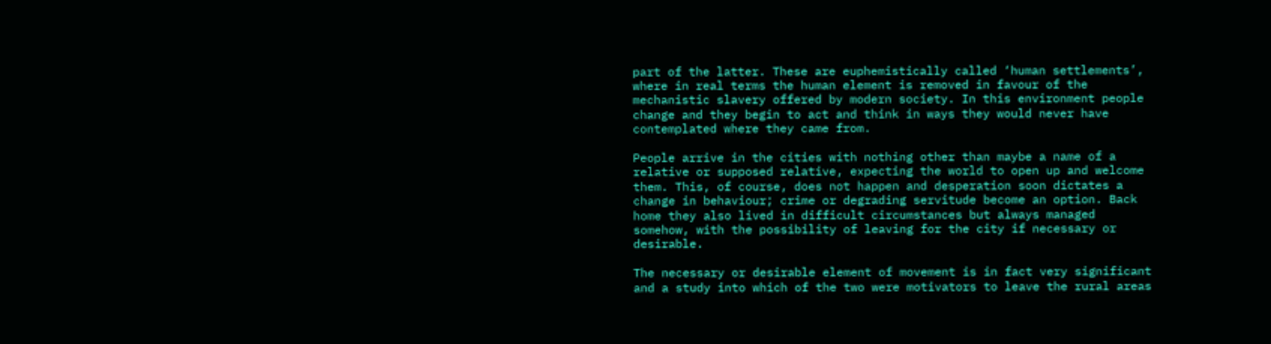part of the latter. These are euphemistically called ‘human settlements’, where in real terms the human element is removed in favour of the mechanistic slavery offered by modern society. In this environment people change and they begin to act and think in ways they would never have contemplated where they came from.

People arrive in the cities with nothing other than maybe a name of a relative or supposed relative, expecting the world to open up and welcome them. This, of course, does not happen and desperation soon dictates a change in behaviour; crime or degrading servitude become an option. Back home they also lived in difficult circumstances but always managed somehow, with the possibility of leaving for the city if necessary or desirable.

The necessary or desirable element of movement is in fact very significant and a study into which of the two were motivators to leave the rural areas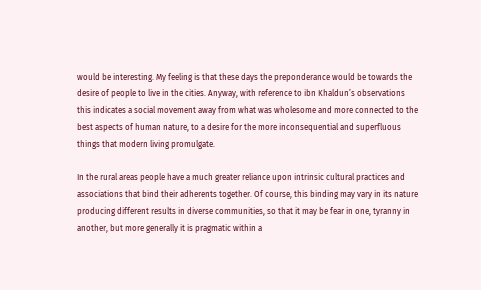would be interesting. My feeling is that these days the preponderance would be towards the desire of people to live in the cities. Anyway, with reference to ibn Khaldun’s observations this indicates a social movement away from what was wholesome and more connected to the best aspects of human nature, to a desire for the more inconsequential and superfluous things that modern living promulgate.

In the rural areas people have a much greater reliance upon intrinsic cultural practices and associations that bind their adherents together. Of course, this binding may vary in its nature producing different results in diverse communities, so that it may be fear in one, tyranny in another, but more generally it is pragmatic within a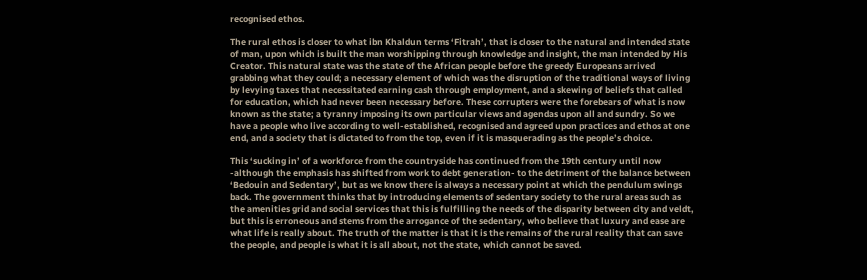recognised ethos.

The rural ethos is closer to what ibn Khaldun terms ‘Fitrah’, that is closer to the natural and intended state of man, upon which is built the man worshipping through knowledge and insight, the man intended by His Creator. This natural state was the state of the African people before the greedy Europeans arrived grabbing what they could; a necessary element of which was the disruption of the traditional ways of living by levying taxes that necessitated earning cash through employment, and a skewing of beliefs that called for education, which had never been necessary before. These corrupters were the forebears of what is now known as the state; a tyranny imposing its own particular views and agendas upon all and sundry. So we have a people who live according to well-established, recognised and agreed upon practices and ethos at one end, and a society that is dictated to from the top, even if it is masquerading as the people’s choice.

This ‘sucking in’ of a workforce from the countryside has continued from the 19th century until now -although the emphasis has shifted from work to debt generation- to the detriment of the balance between ‘Bedouin and Sedentary’, but as we know there is always a necessary point at which the pendulum swings back. The government thinks that by introducing elements of sedentary society to the rural areas such as the amenities grid and social services that this is fulfilling the needs of the disparity between city and veldt, but this is erroneous and stems from the arrogance of the sedentary, who believe that luxury and ease are what life is really about. The truth of the matter is that it is the remains of the rural reality that can save the people, and people is what it is all about, not the state, which cannot be saved.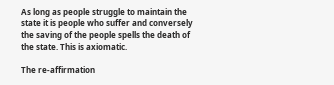As long as people struggle to maintain the state it is people who suffer and conversely the saving of the people spells the death of the state. This is axiomatic.

The re-affirmation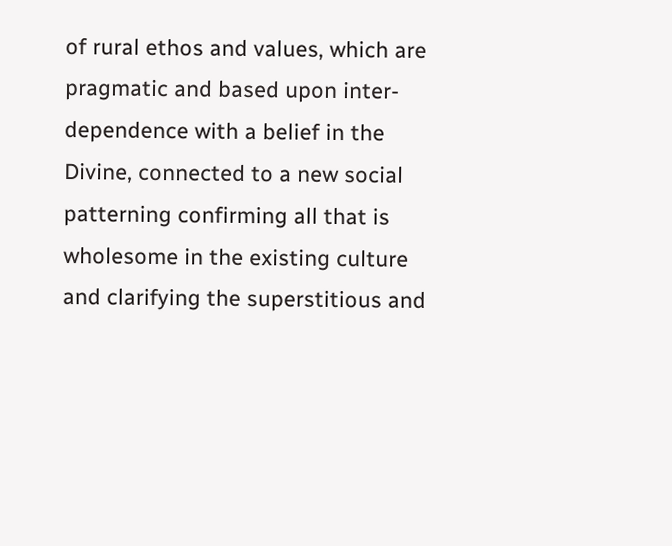of rural ethos and values, which are pragmatic and based upon inter-dependence with a belief in the Divine, connected to a new social patterning confirming all that is wholesome in the existing culture and clarifying the superstitious and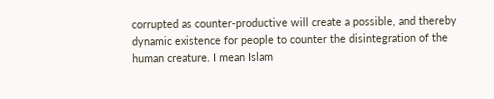corrupted as counter-productive will create a possible, and thereby dynamic existence for people to counter the disintegration of the human creature. I mean Islam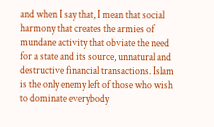and when I say that, I mean that social harmony that creates the armies of mundane activity that obviate the need for a state and its source, unnatural and destructive financial transactions. Islam is the only enemy left of those who wish to dominate everybody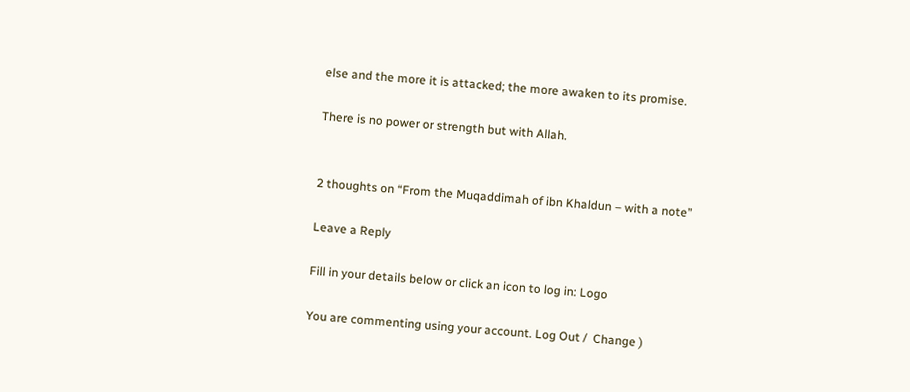else and the more it is attacked; the more awaken to its promise.

There is no power or strength but with Allah.


2 thoughts on “From the Muqaddimah of ibn Khaldun – with a note”

Leave a Reply

Fill in your details below or click an icon to log in: Logo

You are commenting using your account. Log Out /  Change )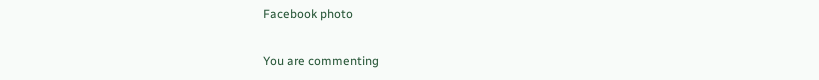Facebook photo

You are commenting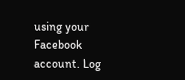using your Facebook account. Log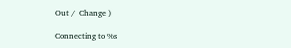Out /  Change )

Connecting to %s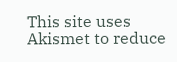This site uses Akismet to reduce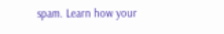spam. Learn how your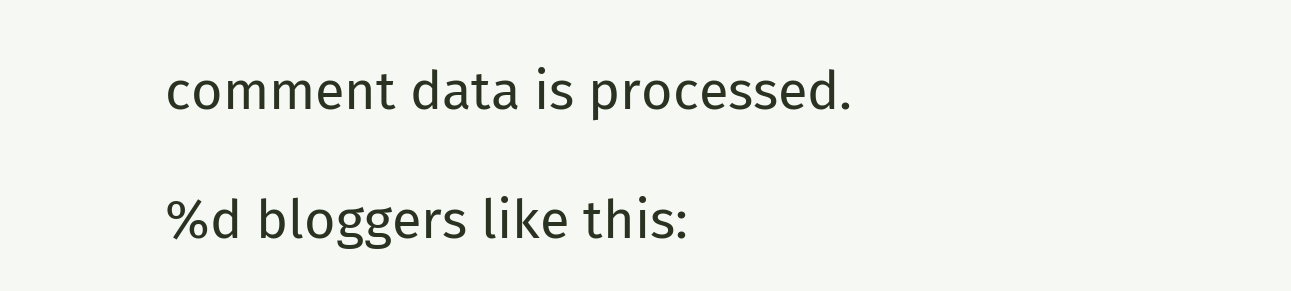comment data is processed.

%d bloggers like this: